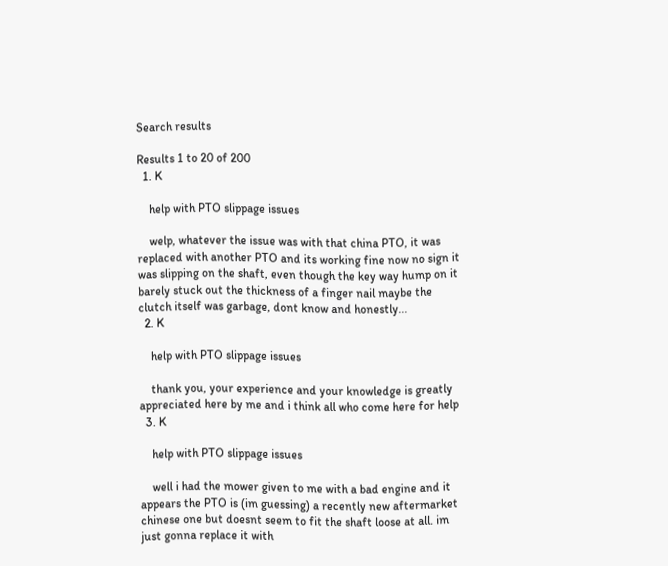Search results

Results 1 to 20 of 200
  1. K

    help with PTO slippage issues

    welp, whatever the issue was with that china PTO, it was replaced with another PTO and its working fine now no sign it was slipping on the shaft, even though the key way hump on it barely stuck out the thickness of a finger nail maybe the clutch itself was garbage, dont know and honestly...
  2. K

    help with PTO slippage issues

    thank you, your experience and your knowledge is greatly appreciated here by me and i think all who come here for help
  3. K

    help with PTO slippage issues

    well i had the mower given to me with a bad engine and it appears the PTO is (im guessing) a recently new aftermarket chinese one but doesnt seem to fit the shaft loose at all. im just gonna replace it with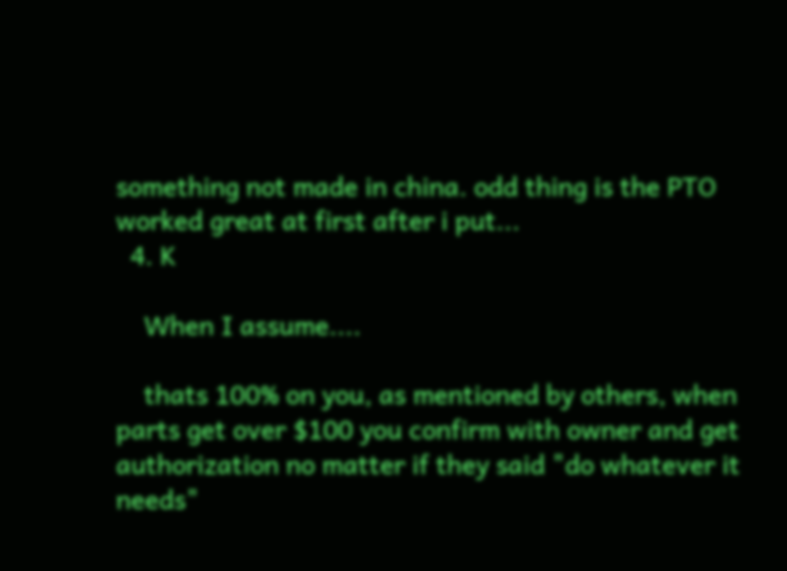something not made in china. odd thing is the PTO worked great at first after i put...
  4. K

    When I assume....

    thats 100% on you, as mentioned by others, when parts get over $100 you confirm with owner and get authorization no matter if they said "do whatever it needs"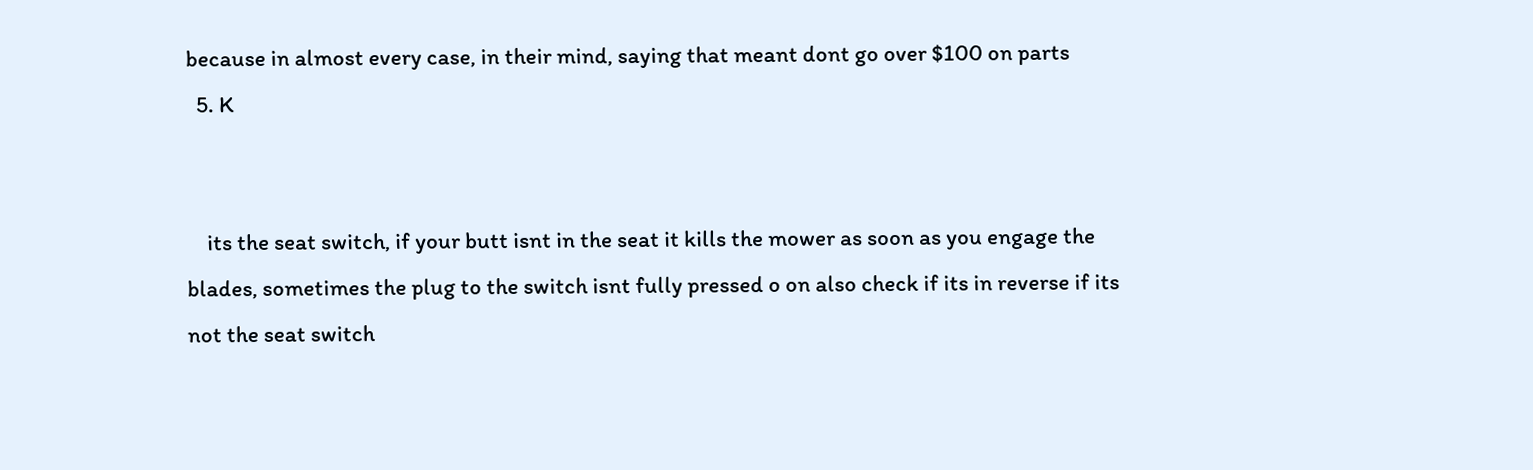because in almost every case, in their mind, saying that meant dont go over $100 on parts
  5. K


    its the seat switch, if your butt isnt in the seat it kills the mower as soon as you engage the blades, sometimes the plug to the switch isnt fully pressed o on also check if its in reverse if its not the seat switch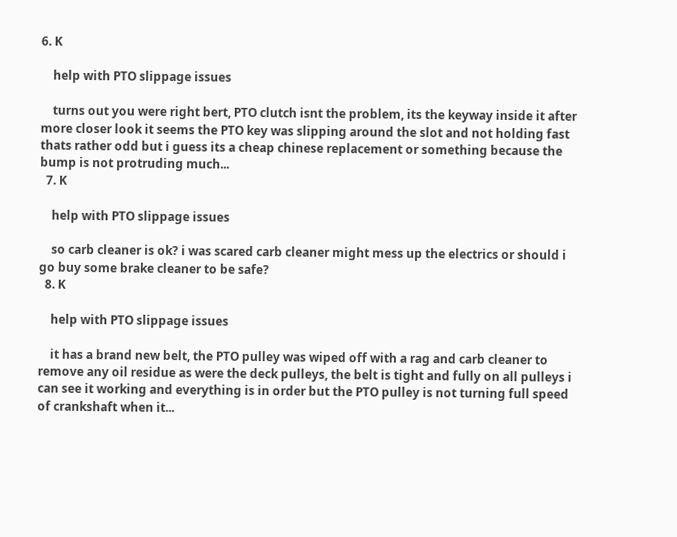6. K

    help with PTO slippage issues

    turns out you were right bert, PTO clutch isnt the problem, its the keyway inside it after more closer look it seems the PTO key was slipping around the slot and not holding fast thats rather odd but i guess its a cheap chinese replacement or something because the bump is not protruding much...
  7. K

    help with PTO slippage issues

    so carb cleaner is ok? i was scared carb cleaner might mess up the electrics or should i go buy some brake cleaner to be safe?
  8. K

    help with PTO slippage issues

    it has a brand new belt, the PTO pulley was wiped off with a rag and carb cleaner to remove any oil residue as were the deck pulleys, the belt is tight and fully on all pulleys i can see it working and everything is in order but the PTO pulley is not turning full speed of crankshaft when it...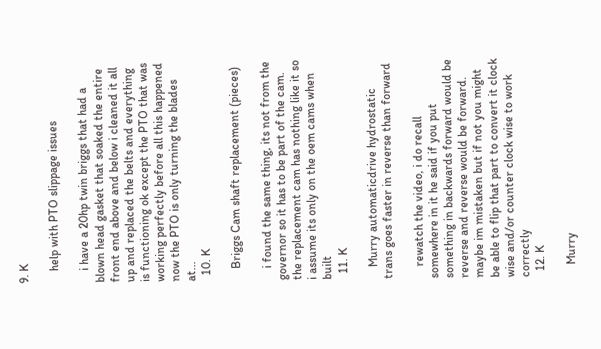9. K

    help with PTO slippage issues

    i have a 20hp twin briggs that had a blown head gasket that soaked the entire front end above and below i cleaned it all up and replaced the belts and everything is functioning ok except the PTO that was working perfectly before all this happened now the PTO is only turning the blades at...
  10. K

    Briggs Cam shaft replacement (pieces)

    i found the same thing, its not from the governor so it has to be part of the cam. the replacement cam has nothing like it so i assume its only on the oem cams when built
  11. K

    Murry automaticdrive hydrostatic trans goes faster in reverse than forward

    rewatch the video, i do recall somewhere in it he said if you put something in backwards forward would be reverse and reverse would be forward. maybe im mistaken but if not you might be able to flip that part to convert it clock wise and/or counter clock wise to work correctly
  12. K

    Murry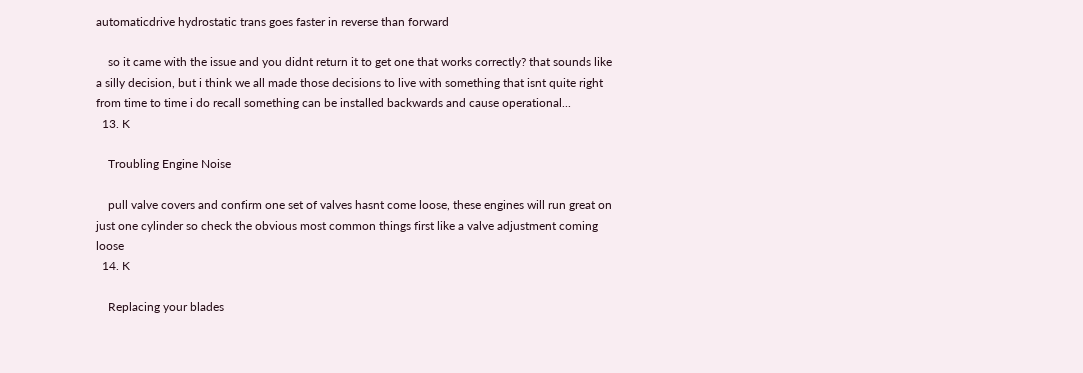automaticdrive hydrostatic trans goes faster in reverse than forward

    so it came with the issue and you didnt return it to get one that works correctly? that sounds like a silly decision, but i think we all made those decisions to live with something that isnt quite right from time to time i do recall something can be installed backwards and cause operational...
  13. K

    Troubling Engine Noise

    pull valve covers and confirm one set of valves hasnt come loose, these engines will run great on just one cylinder so check the obvious most common things first like a valve adjustment coming loose
  14. K

    Replacing your blades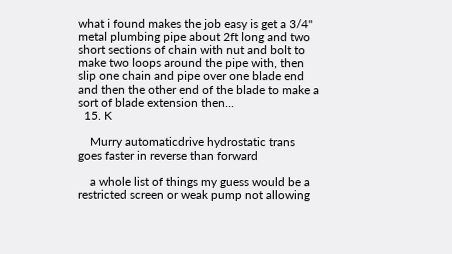what i found makes the job easy is get a 3/4" metal plumbing pipe about 2ft long and two short sections of chain with nut and bolt to make two loops around the pipe with, then slip one chain and pipe over one blade end and then the other end of the blade to make a sort of blade extension then...
  15. K

    Murry automaticdrive hydrostatic trans goes faster in reverse than forward

    a whole list of things my guess would be a restricted screen or weak pump not allowing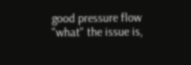good pressure flow "what" the issue is,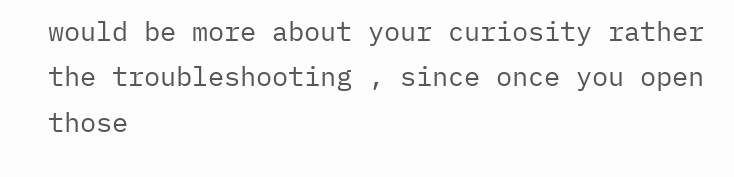would be more about your curiosity rather the troubleshooting , since once you open those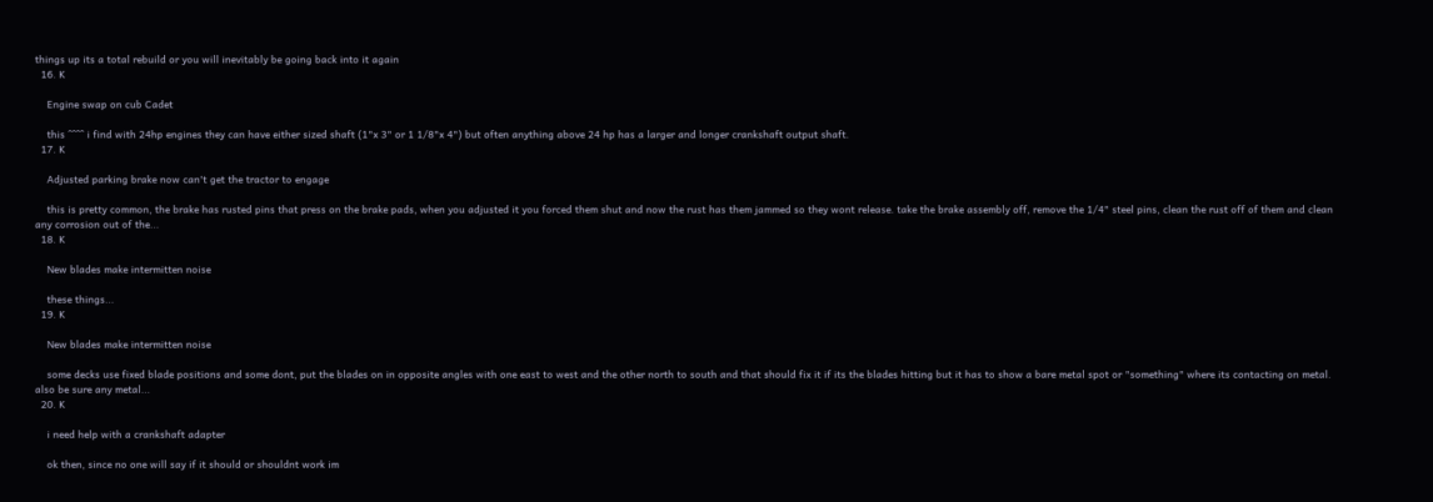things up its a total rebuild or you will inevitably be going back into it again
  16. K

    Engine swap on cub Cadet

    this ^^^^ i find with 24hp engines they can have either sized shaft (1"x 3" or 1 1/8"x 4") but often anything above 24 hp has a larger and longer crankshaft output shaft.
  17. K

    Adjusted parking brake now can't get the tractor to engage

    this is pretty common, the brake has rusted pins that press on the brake pads, when you adjusted it you forced them shut and now the rust has them jammed so they wont release. take the brake assembly off, remove the 1/4" steel pins, clean the rust off of them and clean any corrosion out of the...
  18. K

    New blades make intermitten noise

    these things...
  19. K

    New blades make intermitten noise

    some decks use fixed blade positions and some dont, put the blades on in opposite angles with one east to west and the other north to south and that should fix it if its the blades hitting but it has to show a bare metal spot or "something" where its contacting on metal. also be sure any metal...
  20. K

    i need help with a crankshaft adapter

    ok then, since no one will say if it should or shouldnt work im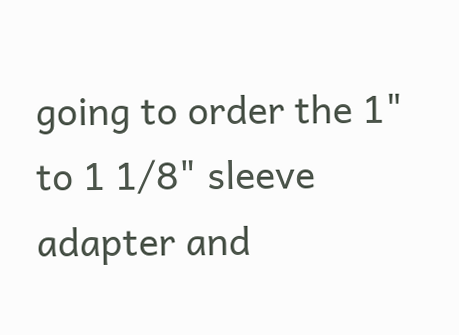going to order the 1" to 1 1/8" sleeve adapter and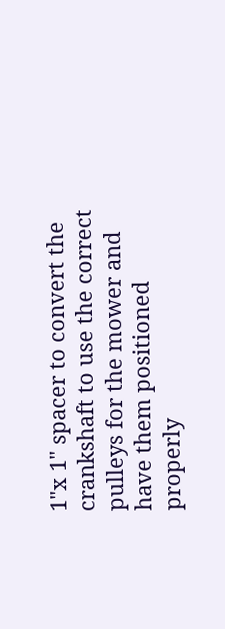1"x 1" spacer to convert the crankshaft to use the correct pulleys for the mower and have them positioned properly